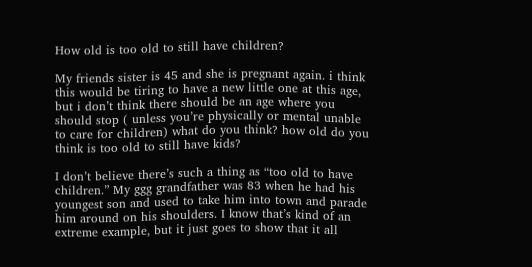How old is too old to still have children?

My friends sister is 45 and she is pregnant again. i think this would be tiring to have a new little one at this age, but i don’t think there should be an age where you should stop ( unless you’re physically or mental unable to care for children) what do you think? how old do you think is too old to still have kids?

I don’t believe there’s such a thing as “too old to have children.” My ggg grandfather was 83 when he had his youngest son and used to take him into town and parade him around on his shoulders. I know that’s kind of an extreme example, but it just goes to show that it all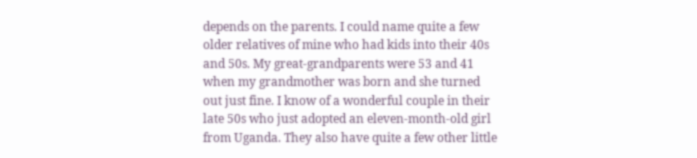depends on the parents. I could name quite a few older relatives of mine who had kids into their 40s and 50s. My great-grandparents were 53 and 41 when my grandmother was born and she turned out just fine. I know of a wonderful couple in their late 50s who just adopted an eleven-month-old girl from Uganda. They also have quite a few other little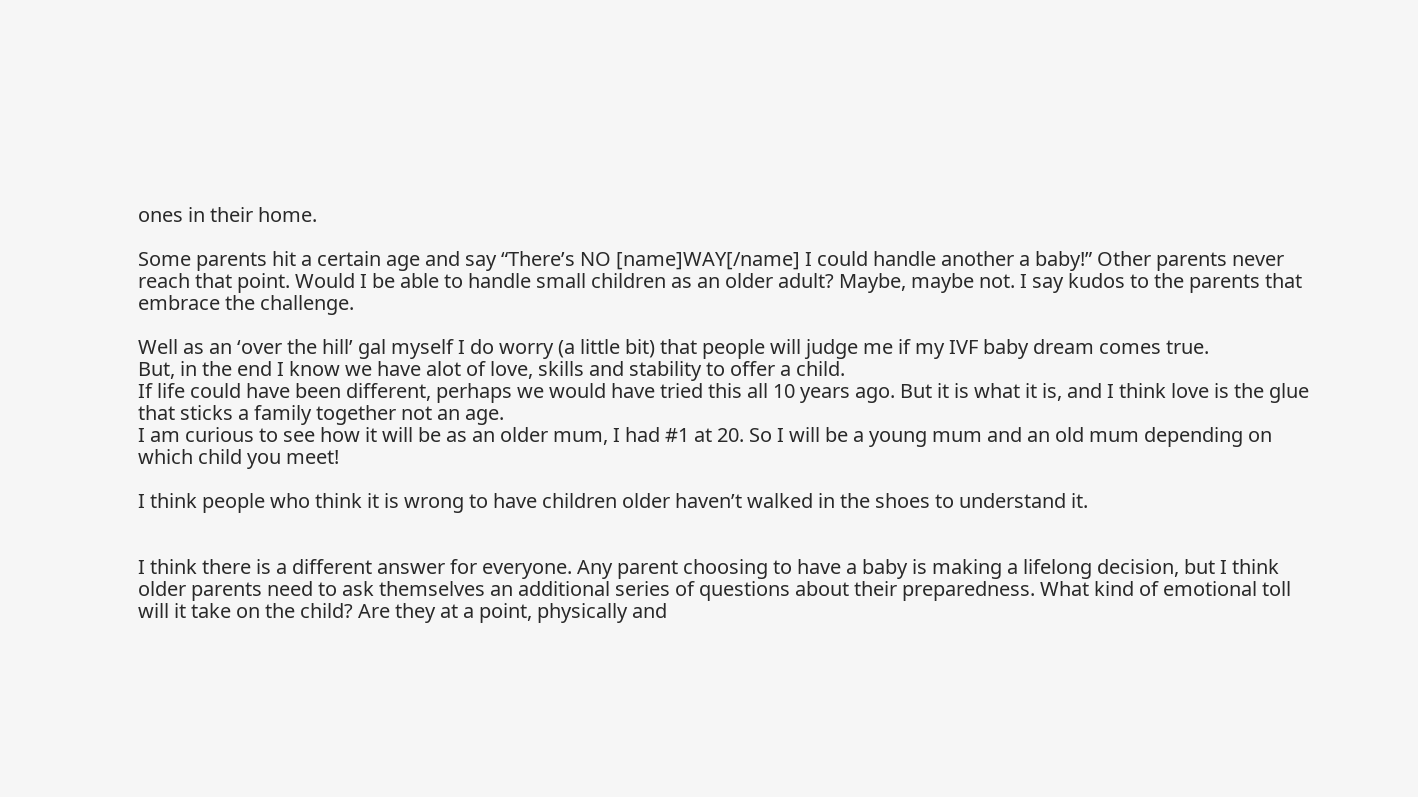ones in their home.

Some parents hit a certain age and say “There’s NO [name]WAY[/name] I could handle another a baby!” Other parents never reach that point. Would I be able to handle small children as an older adult? Maybe, maybe not. I say kudos to the parents that embrace the challenge.

Well as an ‘over the hill’ gal myself I do worry (a little bit) that people will judge me if my IVF baby dream comes true.
But, in the end I know we have alot of love, skills and stability to offer a child.
If life could have been different, perhaps we would have tried this all 10 years ago. But it is what it is, and I think love is the glue that sticks a family together not an age.
I am curious to see how it will be as an older mum, I had #1 at 20. So I will be a young mum and an old mum depending on which child you meet!

I think people who think it is wrong to have children older haven’t walked in the shoes to understand it.


I think there is a different answer for everyone. Any parent choosing to have a baby is making a lifelong decision, but I think older parents need to ask themselves an additional series of questions about their preparedness. What kind of emotional toll will it take on the child? Are they at a point, physically and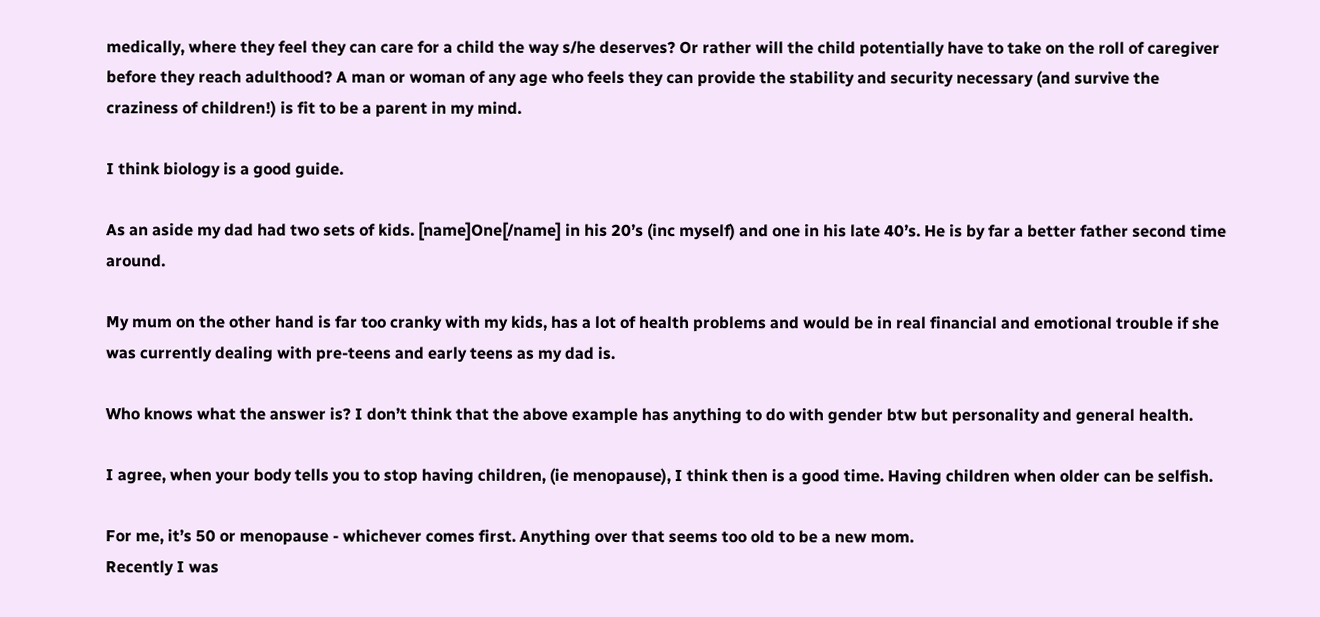medically, where they feel they can care for a child the way s/he deserves? Or rather will the child potentially have to take on the roll of caregiver before they reach adulthood? A man or woman of any age who feels they can provide the stability and security necessary (and survive the craziness of children!) is fit to be a parent in my mind.

I think biology is a good guide.

As an aside my dad had two sets of kids. [name]One[/name] in his 20’s (inc myself) and one in his late 40’s. He is by far a better father second time around.

My mum on the other hand is far too cranky with my kids, has a lot of health problems and would be in real financial and emotional trouble if she was currently dealing with pre-teens and early teens as my dad is.

Who knows what the answer is? I don’t think that the above example has anything to do with gender btw but personality and general health.

I agree, when your body tells you to stop having children, (ie menopause), I think then is a good time. Having children when older can be selfish.

For me, it’s 50 or menopause - whichever comes first. Anything over that seems too old to be a new mom.
Recently I was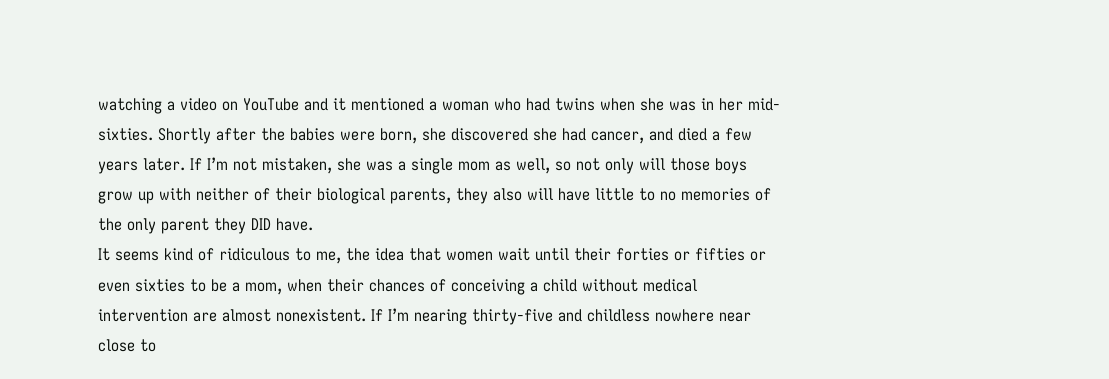watching a video on YouTube and it mentioned a woman who had twins when she was in her mid-sixties. Shortly after the babies were born, she discovered she had cancer, and died a few years later. If I’m not mistaken, she was a single mom as well, so not only will those boys grow up with neither of their biological parents, they also will have little to no memories of the only parent they DID have.
It seems kind of ridiculous to me, the idea that women wait until their forties or fifties or even sixties to be a mom, when their chances of conceiving a child without medical intervention are almost nonexistent. If I’m nearing thirty-five and childless nowhere near close to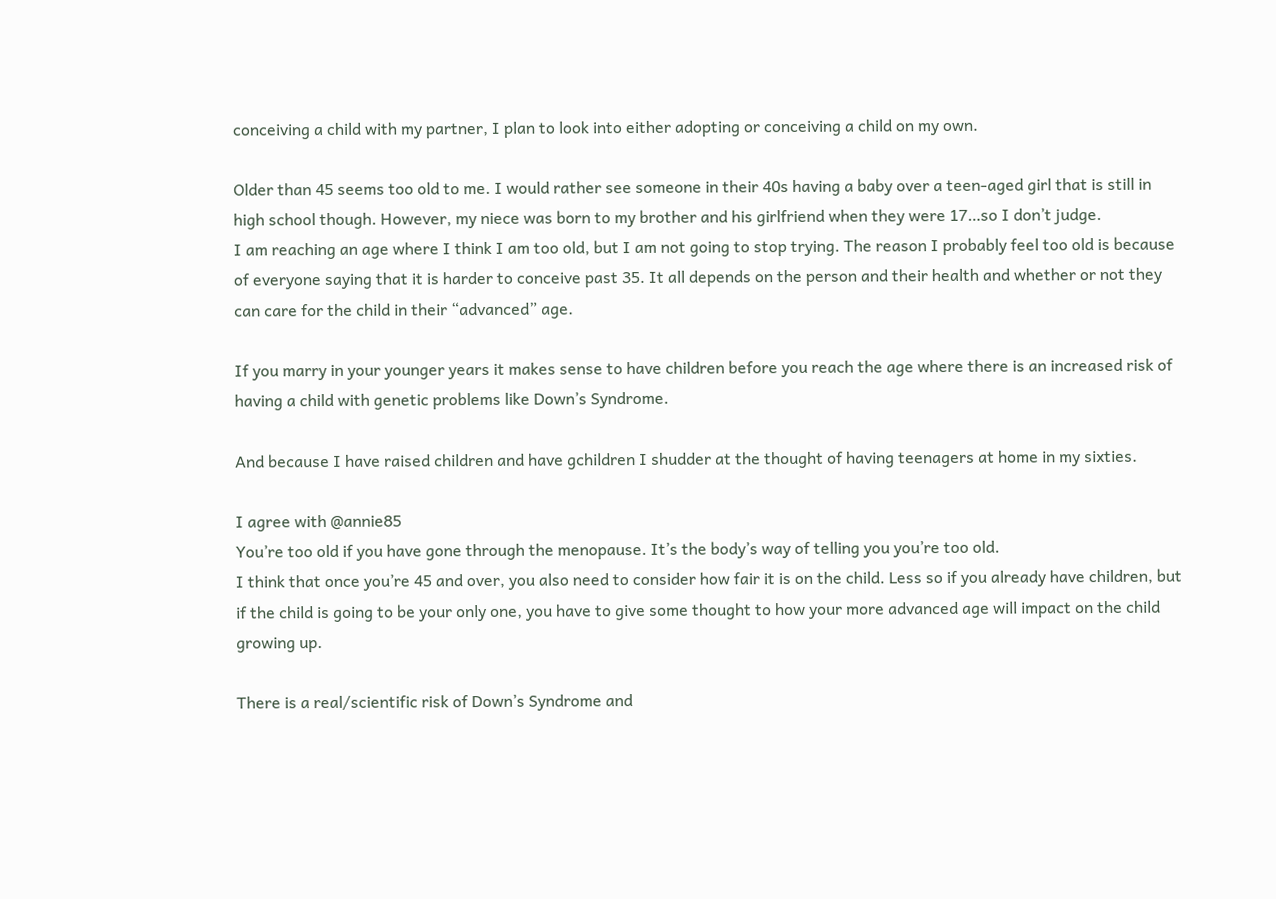conceiving a child with my partner, I plan to look into either adopting or conceiving a child on my own.

Older than 45 seems too old to me. I would rather see someone in their 40s having a baby over a teen-aged girl that is still in high school though. However, my niece was born to my brother and his girlfriend when they were 17…so I don’t judge.
I am reaching an age where I think I am too old, but I am not going to stop trying. The reason I probably feel too old is because of everyone saying that it is harder to conceive past 35. It all depends on the person and their health and whether or not they can care for the child in their “advanced” age.

If you marry in your younger years it makes sense to have children before you reach the age where there is an increased risk of having a child with genetic problems like Down’s Syndrome.

And because I have raised children and have gchildren I shudder at the thought of having teenagers at home in my sixties.

I agree with @annie85
You’re too old if you have gone through the menopause. It’s the body’s way of telling you you’re too old.
I think that once you’re 45 and over, you also need to consider how fair it is on the child. Less so if you already have children, but if the child is going to be your only one, you have to give some thought to how your more advanced age will impact on the child growing up.

There is a real/scientific risk of Down’s Syndrome and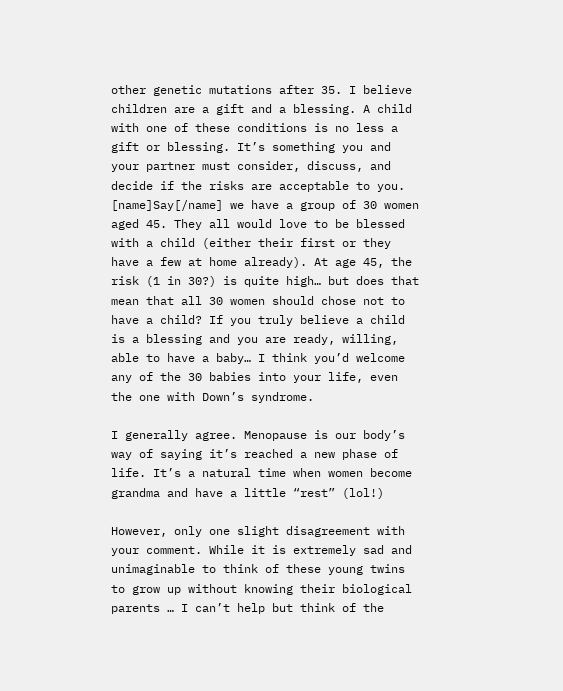other genetic mutations after 35. I believe children are a gift and a blessing. A child with one of these conditions is no less a gift or blessing. It’s something you and your partner must consider, discuss, and decide if the risks are acceptable to you. [name]Say[/name] we have a group of 30 women aged 45. They all would love to be blessed with a child (either their first or they have a few at home already). At age 45, the risk (1 in 30?) is quite high… but does that mean that all 30 women should chose not to have a child? If you truly believe a child is a blessing and you are ready, willing, able to have a baby… I think you’d welcome any of the 30 babies into your life, even the one with Down’s syndrome.

I generally agree. Menopause is our body’s way of saying it’s reached a new phase of life. It’s a natural time when women become grandma and have a little “rest” (lol!)

However, only one slight disagreement with your comment. While it is extremely sad and unimaginable to think of these young twins to grow up without knowing their biological parents … I can’t help but think of the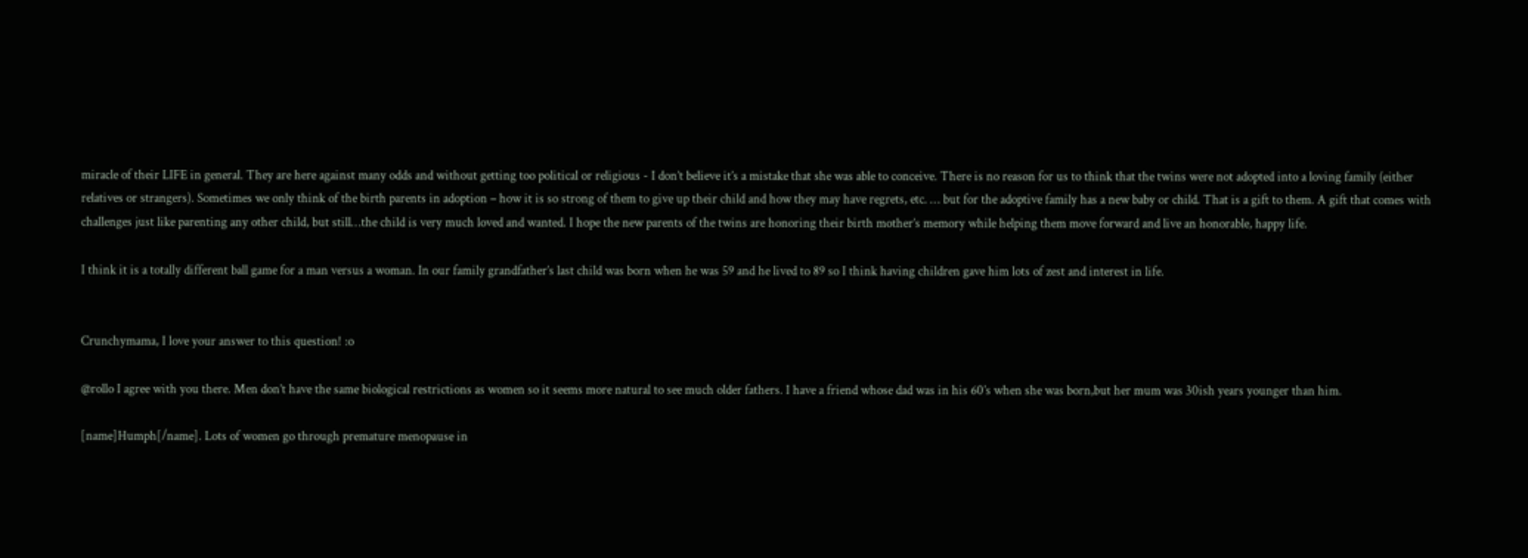miracle of their LIFE in general. They are here against many odds and without getting too political or religious - I don’t believe it’s a mistake that she was able to conceive. There is no reason for us to think that the twins were not adopted into a loving family (either relatives or strangers). Sometimes we only think of the birth parents in adoption – how it is so strong of them to give up their child and how they may have regrets, etc. … but for the adoptive family has a new baby or child. That is a gift to them. A gift that comes with challenges just like parenting any other child, but still…the child is very much loved and wanted. I hope the new parents of the twins are honoring their birth mother’s memory while helping them move forward and live an honorable, happy life.

I think it is a totally different ball game for a man versus a woman. In our family grandfather’s last child was born when he was 59 and he lived to 89 so I think having children gave him lots of zest and interest in life.


Crunchymama, I love your answer to this question! :o

@rollo I agree with you there. Men don’t have the same biological restrictions as women so it seems more natural to see much older fathers. I have a friend whose dad was in his 60’s when she was born,but her mum was 30ish years younger than him.

[name]Humph[/name]. Lots of women go through premature menopause in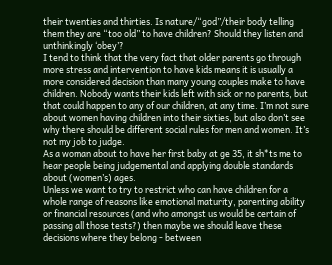their twenties and thirties. Is nature/“god”/their body telling them they are “too old” to have children? Should they listen and unthinkingly ‘obey’?
I tend to think that the very fact that older parents go through more stress and intervention to have kids means it is usually a more considered decision than many young couples make to have children. Nobody wants their kids left with sick or no parents, but that could happen to any of our children, at any time. I’m not sure about women having children into their sixties, but also don’t see why there should be different social rules for men and women. It’s not my job to judge.
As a woman about to have her first baby at ge 35, it sh*ts me to hear people being judgemental and applying double standards about (women’s) ages.
Unless we want to try to restrict who can have children for a whole range of reasons like emotional maturity, parenting ability or financial resources (and who amongst us would be certain of passing all those tests?) then maybe we should leave these decisions where they belong - between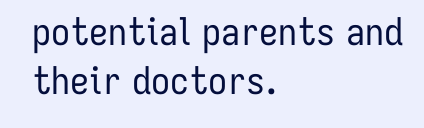potential parents and their doctors.